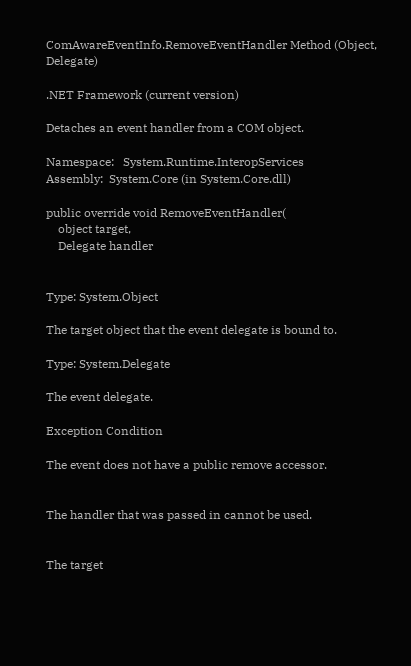ComAwareEventInfo.RemoveEventHandler Method (Object, Delegate)

.NET Framework (current version)

Detaches an event handler from a COM object.

Namespace:   System.Runtime.InteropServices
Assembly:  System.Core (in System.Core.dll)

public override void RemoveEventHandler(
    object target,
    Delegate handler


Type: System.Object

The target object that the event delegate is bound to.

Type: System.Delegate

The event delegate.

Exception Condition

The event does not have a public remove accessor.


The handler that was passed in cannot be used.


The target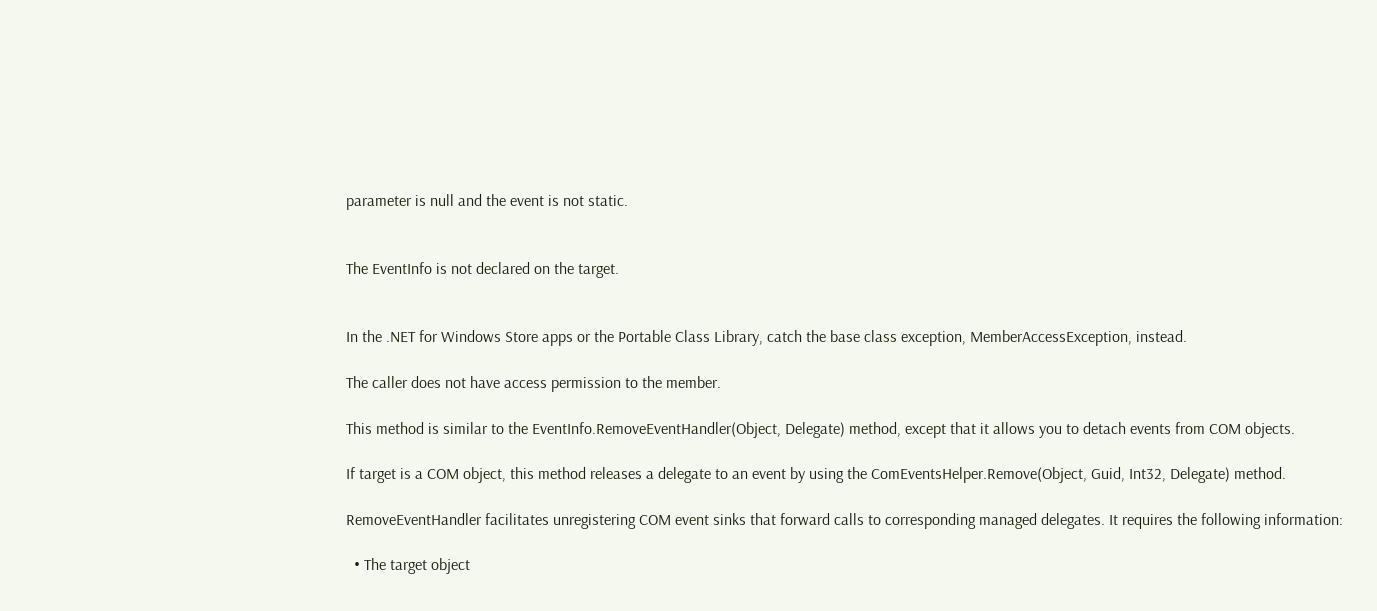parameter is null and the event is not static.


The EventInfo is not declared on the target.


In the .NET for Windows Store apps or the Portable Class Library, catch the base class exception, MemberAccessException, instead.

The caller does not have access permission to the member.

This method is similar to the EventInfo.RemoveEventHandler(Object, Delegate) method, except that it allows you to detach events from COM objects.

If target is a COM object, this method releases a delegate to an event by using the ComEventsHelper.Remove(Object, Guid, Int32, Delegate) method.

RemoveEventHandler facilitates unregistering COM event sinks that forward calls to corresponding managed delegates. It requires the following information:

  • The target object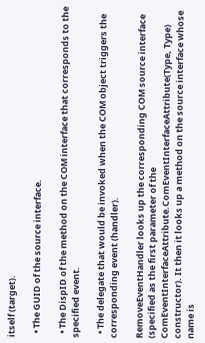itself (target).

  • The GUID of the source interface.

  • The DispID of the method on the COM interface that corresponds to the specified event.

  • The delegate that would be invoked when the COM object triggers the corresponding event (handler).

RemoveEventHandler looks up the corresponding COM source interface (specified as the first parameter of the ComEventInterfaceAttribute.ComEventInterfaceAttribute(Type, Type) constructor). It then it looks up a method on the source interface whose name is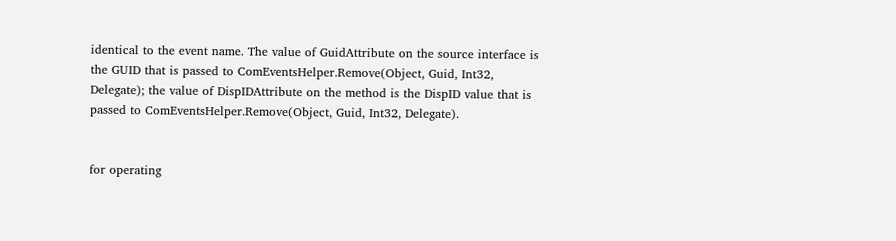identical to the event name. The value of GuidAttribute on the source interface is the GUID that is passed to ComEventsHelper.Remove(Object, Guid, Int32, Delegate); the value of DispIDAttribute on the method is the DispID value that is passed to ComEventsHelper.Remove(Object, Guid, Int32, Delegate).


for operating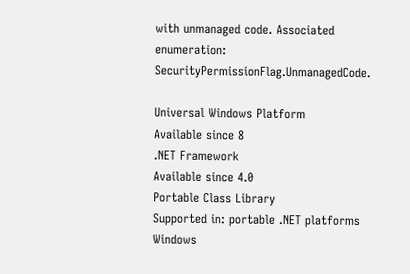with unmanaged code. Associated enumeration: SecurityPermissionFlag.UnmanagedCode.

Universal Windows Platform
Available since 8
.NET Framework
Available since 4.0
Portable Class Library
Supported in: portable .NET platforms
Windows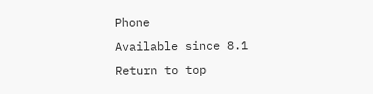Phone
Available since 8.1
Return to top